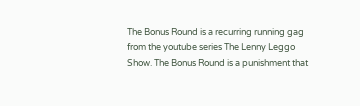The Bonus Round is a recurring running gag from the youtube series The Lenny Leggo Show. The Bonus Round is a punishment that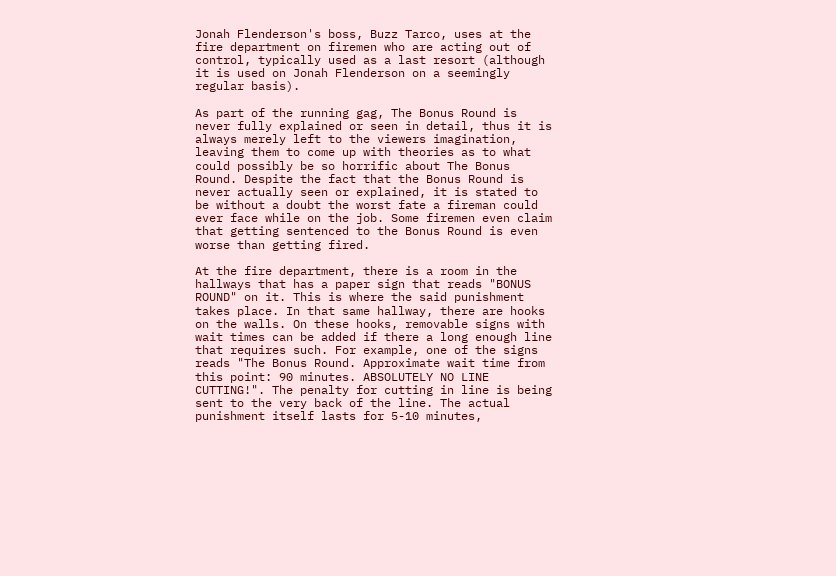Jonah Flenderson's boss, Buzz Tarco, uses at the fire department on firemen who are acting out of control, typically used as a last resort (although it is used on Jonah Flenderson on a seemingly regular basis).

As part of the running gag, The Bonus Round is never fully explained or seen in detail, thus it is always merely left to the viewers imagination, leaving them to come up with theories as to what could possibly be so horrific about The Bonus Round. Despite the fact that the Bonus Round is never actually seen or explained, it is stated to be without a doubt the worst fate a fireman could ever face while on the job. Some firemen even claim that getting sentenced to the Bonus Round is even worse than getting fired.

At the fire department, there is a room in the hallways that has a paper sign that reads "BONUS ROUND" on it. This is where the said punishment takes place. In that same hallway, there are hooks on the walls. On these hooks, removable signs with wait times can be added if there a long enough line that requires such. For example, one of the signs reads "The Bonus Round. Approximate wait time from this point: 90 minutes. ABSOLUTELY NO LINE CUTTING!". The penalty for cutting in line is being sent to the very back of the line. The actual punishment itself lasts for 5-10 minutes,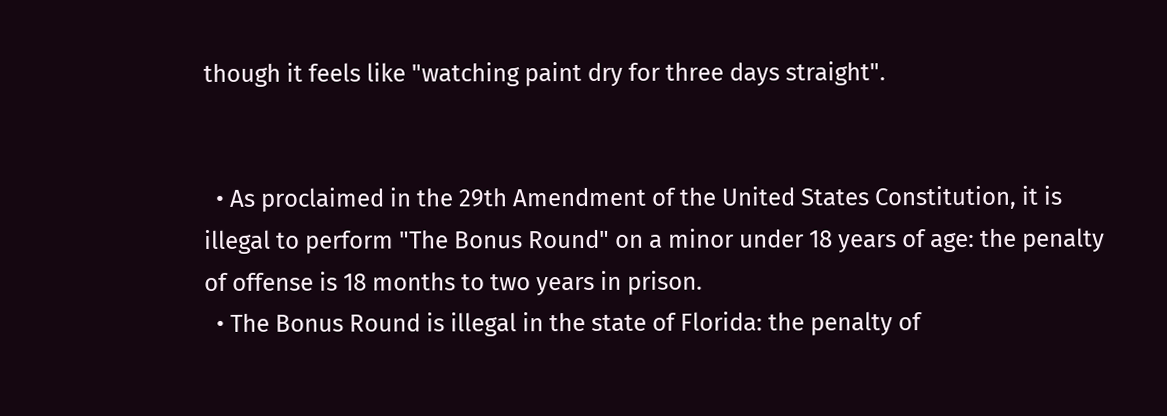though it feels like "watching paint dry for three days straight".


  • As proclaimed in the 29th Amendment of the United States Constitution, it is illegal to perform "The Bonus Round" on a minor under 18 years of age: the penalty of offense is 18 months to two years in prison.
  • The Bonus Round is illegal in the state of Florida: the penalty of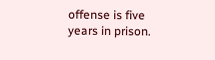offense is five years in prison.